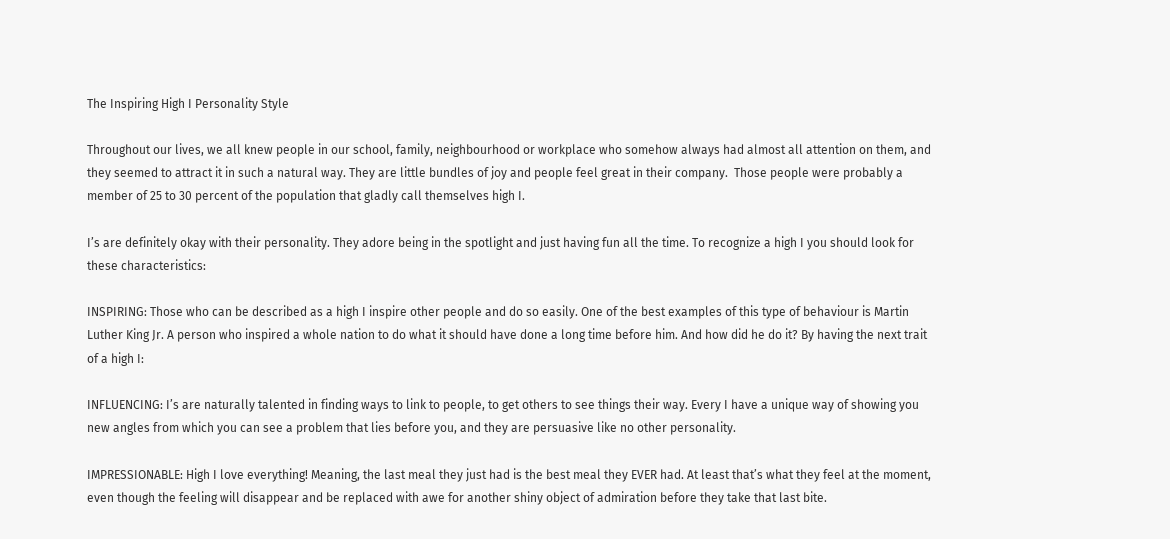The Inspiring High I Personality Style

Throughout our lives, we all knew people in our school, family, neighbourhood or workplace who somehow always had almost all attention on them, and they seemed to attract it in such a natural way. They are little bundles of joy and people feel great in their company.  Those people were probably a member of 25 to 30 percent of the population that gladly call themselves high I.

I’s are definitely okay with their personality. They adore being in the spotlight and just having fun all the time. To recognize a high I you should look for these characteristics:

INSPIRING: Those who can be described as a high I inspire other people and do so easily. One of the best examples of this type of behaviour is Martin Luther King Jr. A person who inspired a whole nation to do what it should have done a long time before him. And how did he do it? By having the next trait of a high I:

INFLUENCING: I’s are naturally talented in finding ways to link to people, to get others to see things their way. Every I have a unique way of showing you new angles from which you can see a problem that lies before you, and they are persuasive like no other personality.

IMPRESSIONABLE: High I love everything! Meaning, the last meal they just had is the best meal they EVER had. At least that’s what they feel at the moment, even though the feeling will disappear and be replaced with awe for another shiny object of admiration before they take that last bite.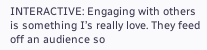INTERACTIVE: Engaging with others is something I’s really love. They feed off an audience so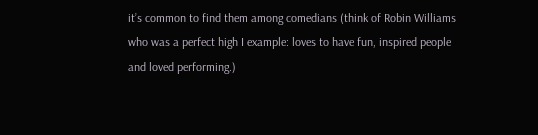it’s common to find them among comedians (think of Robin Williams who was a perfect high I example: loves to have fun, inspired people and loved performing.)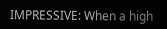IMPRESSIVE: When a high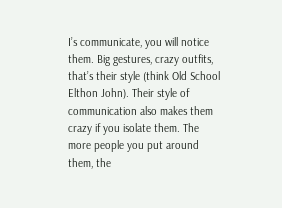I’s communicate, you will notice them. Big gestures, crazy outfits, that’s their style (think Old School Elthon John). Their style of communication also makes them crazy if you isolate them. The more people you put around them, the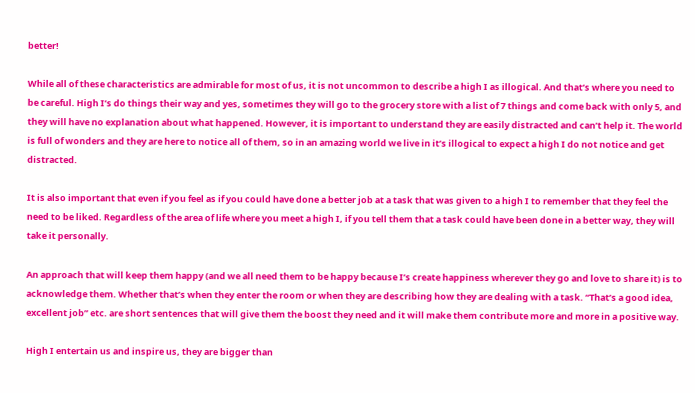better!

While all of these characteristics are admirable for most of us, it is not uncommon to describe a high I as illogical. And that’s where you need to be careful. High I’s do things their way and yes, sometimes they will go to the grocery store with a list of 7 things and come back with only 5, and they will have no explanation about what happened. However, it is important to understand they are easily distracted and can’t help it. The world is full of wonders and they are here to notice all of them, so in an amazing world we live in it’s illogical to expect a high I do not notice and get distracted.

It is also important that even if you feel as if you could have done a better job at a task that was given to a high I to remember that they feel the need to be liked. Regardless of the area of life where you meet a high I, if you tell them that a task could have been done in a better way, they will take it personally.

An approach that will keep them happy (and we all need them to be happy because I’s create happiness wherever they go and love to share it) is to acknowledge them. Whether that’s when they enter the room or when they are describing how they are dealing with a task. “That’s a good idea, excellent job” etc. are short sentences that will give them the boost they need and it will make them contribute more and more in a positive way.

High I entertain us and inspire us, they are bigger than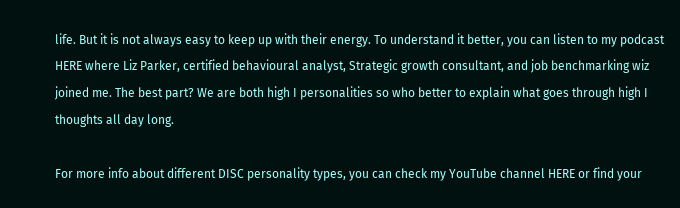life. But it is not always easy to keep up with their energy. To understand it better, you can listen to my podcast HERE where Liz Parker, certified behavioural analyst, Strategic growth consultant, and job benchmarking wiz joined me. The best part? We are both high I personalities so who better to explain what goes through high I thoughts all day long.

For more info about different DISC personality types, you can check my YouTube channel HERE or find your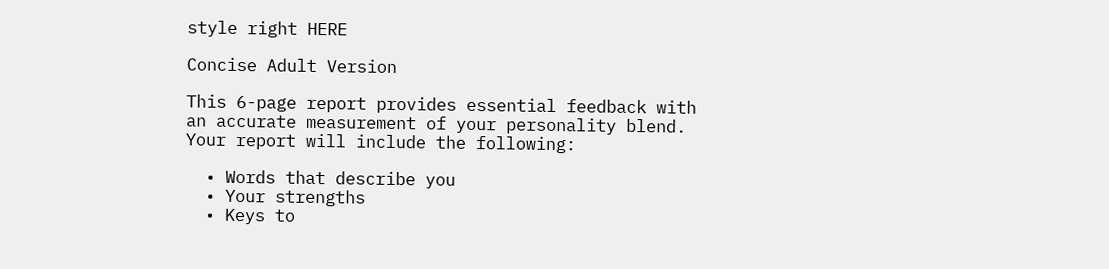style right HERE

Concise Adult Version

This 6-page report provides essential feedback with an accurate measurement of your personality blend. Your report will include the following:

  • Words that describe you
  • Your strengths
  • Keys to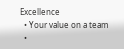Excellence
  • Your value on a team
  •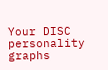Your DISC personality graphs